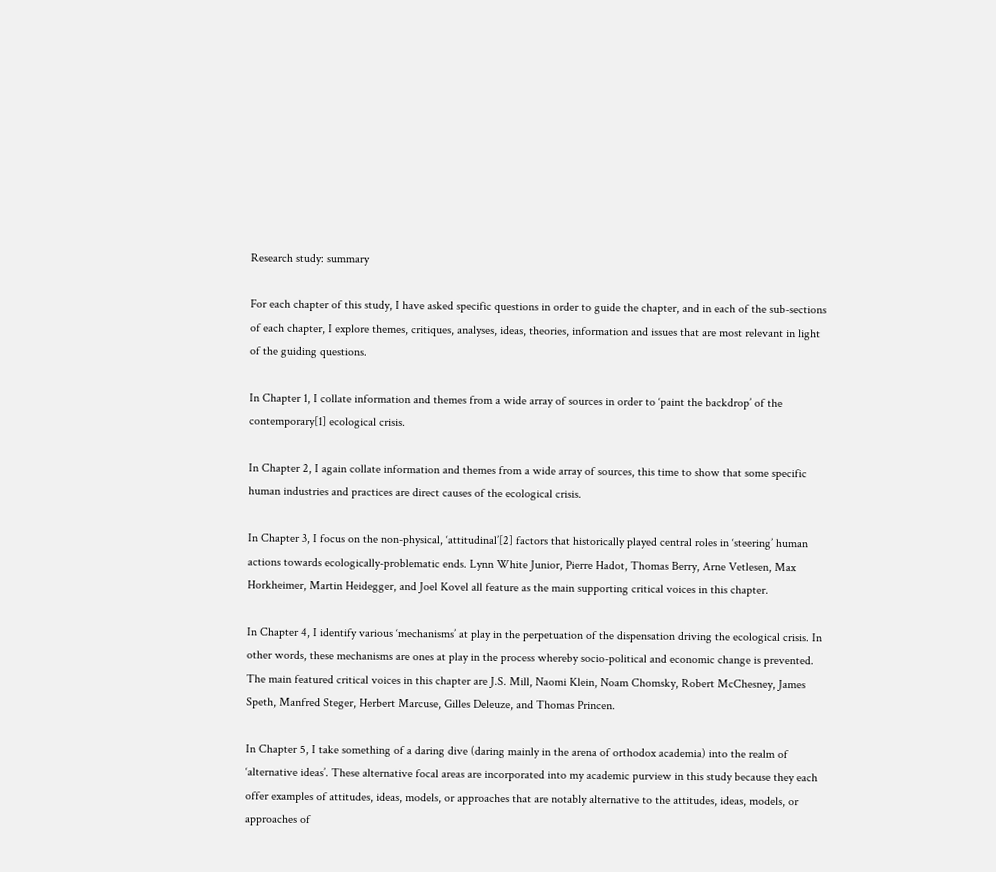Research study: summary

For each chapter of this study, I have asked specific questions in order to guide the chapter, and in each of the sub-sections of each chapter, I explore themes, critiques, analyses, ideas, theories, information and issues that are most relevant in light of the guiding questions.

In Chapter 1, I collate information and themes from a wide array of sources in order to ‘paint the backdrop’ of the contemporary[1] ecological crisis.

In Chapter 2, I again collate information and themes from a wide array of sources, this time to show that some specific human industries and practices are direct causes of the ecological crisis.

In Chapter 3, I focus on the non-physical, ‘attitudinal’[2] factors that historically played central roles in ‘steering’ human actions towards ecologically-problematic ends. Lynn White Junior, Pierre Hadot, Thomas Berry, Arne Vetlesen, Max Horkheimer, Martin Heidegger, and Joel Kovel all feature as the main supporting critical voices in this chapter.

In Chapter 4, I identify various ‘mechanisms’ at play in the perpetuation of the dispensation driving the ecological crisis. In other words, these mechanisms are ones at play in the process whereby socio-political and economic change is prevented. The main featured critical voices in this chapter are J.S. Mill, Naomi Klein, Noam Chomsky, Robert McChesney, James Speth, Manfred Steger, Herbert Marcuse, Gilles Deleuze, and Thomas Princen.

In Chapter 5, I take something of a daring dive (daring mainly in the arena of orthodox academia) into the realm of ‘alternative ideas’. These alternative focal areas are incorporated into my academic purview in this study because they each offer examples of attitudes, ideas, models, or approaches that are notably alternative to the attitudes, ideas, models, or approaches of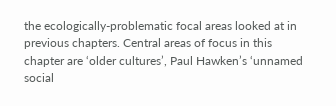the ecologically-problematic focal areas looked at in previous chapters. Central areas of focus in this chapter are ‘older cultures’, Paul Hawken’s ‘unnamed social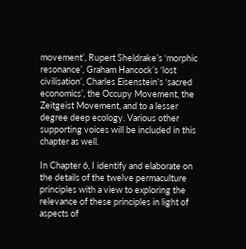movement’, Rupert Sheldrake’s ‘morphic resonance’, Graham Hancock’s ‘lost civilisation’, Charles Eisenstein’s ‘sacred economics’, the Occupy Movement, the Zeitgeist Movement, and to a lesser degree deep ecology. Various other supporting voices will be included in this chapter as well.

In Chapter 6, I identify and elaborate on the details of the twelve permaculture principles with a view to exploring the relevance of these principles in light of aspects of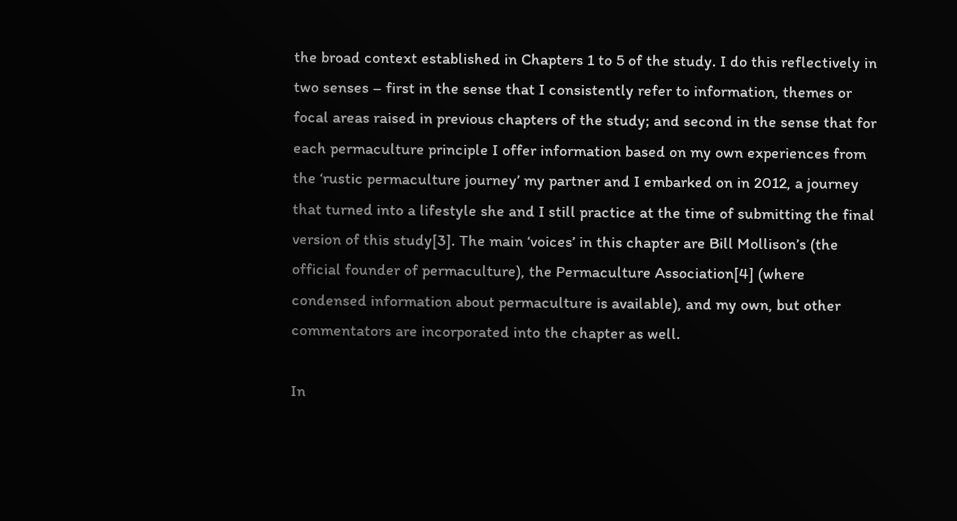the broad context established in Chapters 1 to 5 of the study. I do this reflectively in two senses – first in the sense that I consistently refer to information, themes or focal areas raised in previous chapters of the study; and second in the sense that for each permaculture principle I offer information based on my own experiences from the ‘rustic permaculture journey’ my partner and I embarked on in 2012, a journey that turned into a lifestyle she and I still practice at the time of submitting the final version of this study[3]. The main ‘voices’ in this chapter are Bill Mollison’s (the official founder of permaculture), the Permaculture Association[4] (where condensed information about permaculture is available), and my own, but other commentators are incorporated into the chapter as well.

In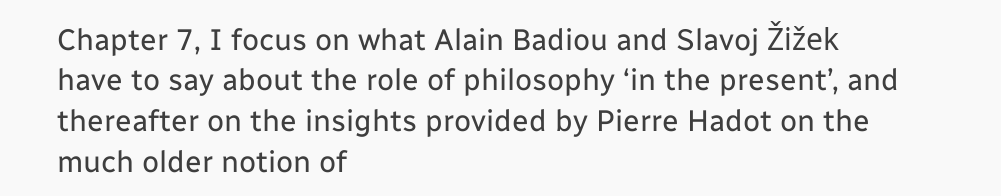Chapter 7, I focus on what Alain Badiou and Slavoj Žižek have to say about the role of philosophy ‘in the present’, and thereafter on the insights provided by Pierre Hadot on the much older notion of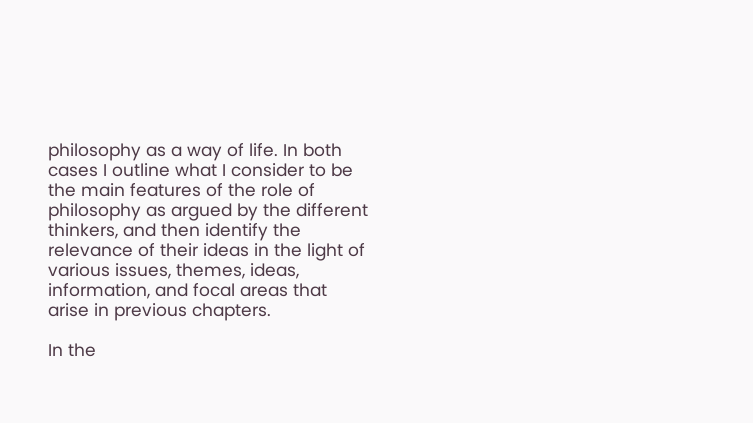philosophy as a way of life. In both cases I outline what I consider to be the main features of the role of philosophy as argued by the different thinkers, and then identify the relevance of their ideas in the light of various issues, themes, ideas, information, and focal areas that arise in previous chapters.

In the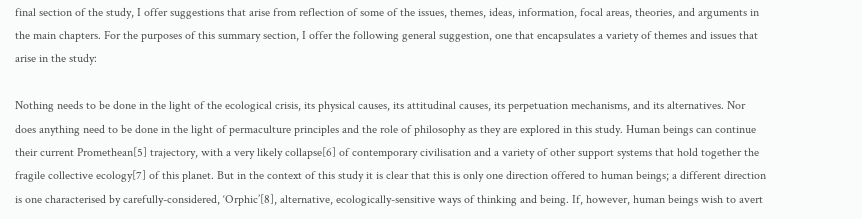final section of the study, I offer suggestions that arise from reflection of some of the issues, themes, ideas, information, focal areas, theories, and arguments in the main chapters. For the purposes of this summary section, I offer the following general suggestion, one that encapsulates a variety of themes and issues that arise in the study:

Nothing needs to be done in the light of the ecological crisis, its physical causes, its attitudinal causes, its perpetuation mechanisms, and its alternatives. Nor does anything need to be done in the light of permaculture principles and the role of philosophy as they are explored in this study. Human beings can continue their current Promethean[5] trajectory, with a very likely collapse[6] of contemporary civilisation and a variety of other support systems that hold together the fragile collective ecology[7] of this planet. But in the context of this study it is clear that this is only one direction offered to human beings; a different direction is one characterised by carefully-considered, ‘Orphic’[8], alternative, ecologically-sensitive ways of thinking and being. If, however, human beings wish to avert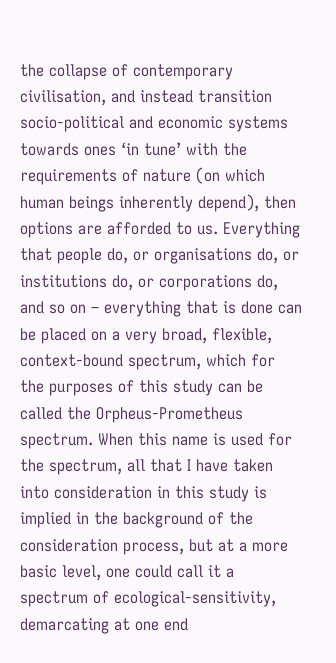the collapse of contemporary civilisation, and instead transition socio-political and economic systems towards ones ‘in tune’ with the requirements of nature (on which human beings inherently depend), then options are afforded to us. Everything that people do, or organisations do, or institutions do, or corporations do, and so on – everything that is done can be placed on a very broad, flexible, context-bound spectrum, which for the purposes of this study can be called the Orpheus-Prometheus spectrum. When this name is used for the spectrum, all that I have taken into consideration in this study is implied in the background of the consideration process, but at a more basic level, one could call it a spectrum of ecological-sensitivity, demarcating at one end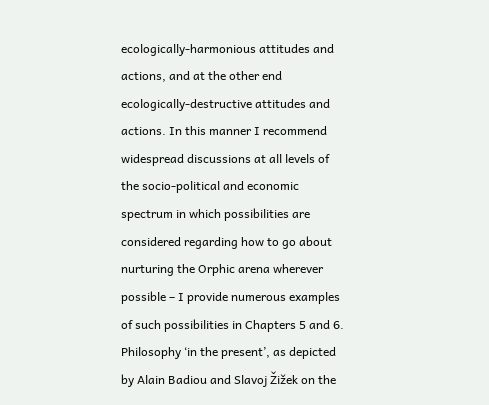ecologically-harmonious attitudes and actions, and at the other end ecologically-destructive attitudes and actions. In this manner I recommend widespread discussions at all levels of the socio-political and economic spectrum in which possibilities are considered regarding how to go about nurturing the Orphic arena wherever possible – I provide numerous examples of such possibilities in Chapters 5 and 6. Philosophy ‘in the present’, as depicted by Alain Badiou and Slavoj Žižek on the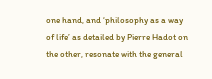one hand, and ‘philosophy as a way of life’ as detailed by Pierre Hadot on the other, resonate with the general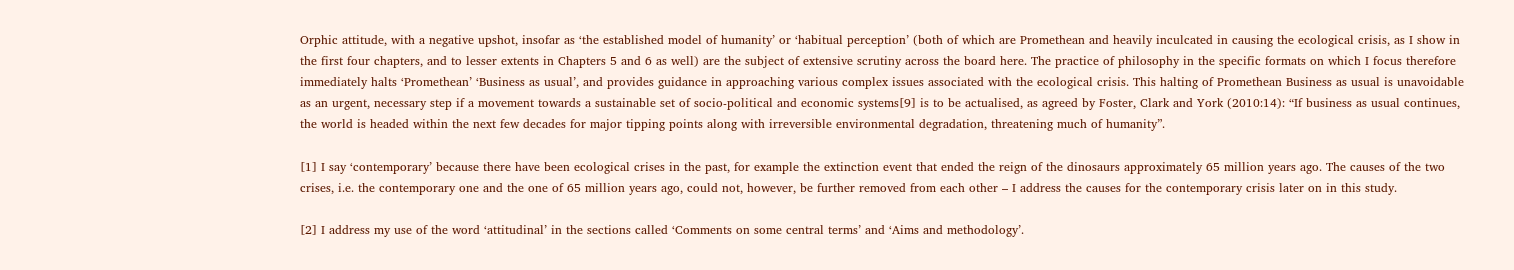Orphic attitude, with a negative upshot, insofar as ‘the established model of humanity’ or ‘habitual perception’ (both of which are Promethean and heavily inculcated in causing the ecological crisis, as I show in the first four chapters, and to lesser extents in Chapters 5 and 6 as well) are the subject of extensive scrutiny across the board here. The practice of philosophy in the specific formats on which I focus therefore immediately halts ‘Promethean’ ‘Business as usual’, and provides guidance in approaching various complex issues associated with the ecological crisis. This halting of Promethean Business as usual is unavoidable as an urgent, necessary step if a movement towards a sustainable set of socio-political and economic systems[9] is to be actualised, as agreed by Foster, Clark and York (2010:14): “If business as usual continues, the world is headed within the next few decades for major tipping points along with irreversible environmental degradation, threatening much of humanity”.

[1] I say ‘contemporary’ because there have been ecological crises in the past, for example the extinction event that ended the reign of the dinosaurs approximately 65 million years ago. The causes of the two crises, i.e. the contemporary one and the one of 65 million years ago, could not, however, be further removed from each other – I address the causes for the contemporary crisis later on in this study.

[2] I address my use of the word ‘attitudinal’ in the sections called ‘Comments on some central terms’ and ‘Aims and methodology’.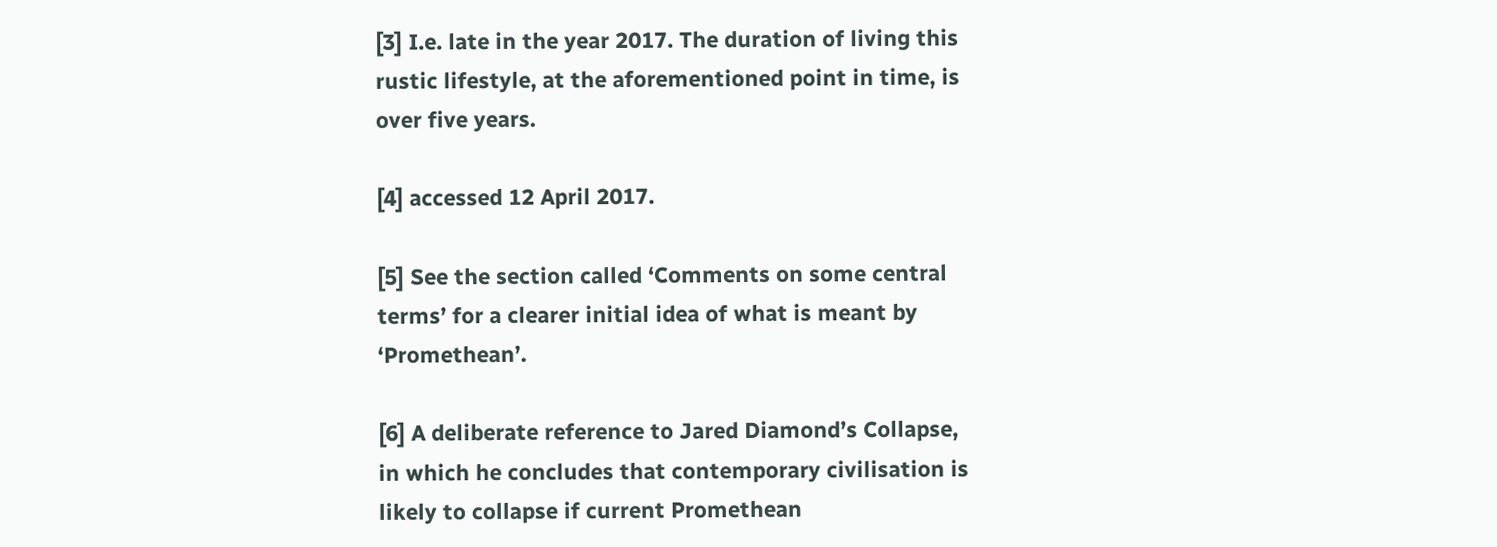[3] I.e. late in the year 2017. The duration of living this rustic lifestyle, at the aforementioned point in time, is over five years.

[4] accessed 12 April 2017.

[5] See the section called ‘Comments on some central terms’ for a clearer initial idea of what is meant by ‘Promethean’.

[6] A deliberate reference to Jared Diamond’s Collapse, in which he concludes that contemporary civilisation is likely to collapse if current Promethean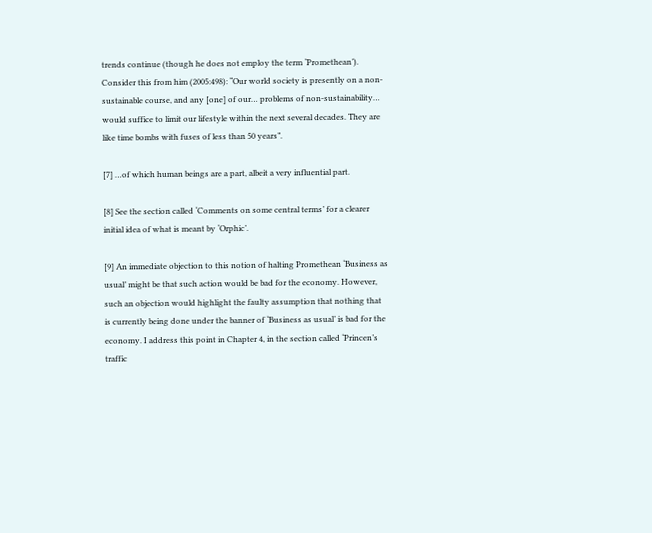trends continue (though he does not employ the term ‘Promethean’). Consider this from him (2005:498): “Our world society is presently on a non-sustainable course, and any [one] of our… problems of non-sustainability… would suffice to limit our lifestyle within the next several decades. They are like time bombs with fuses of less than 50 years”.

[7] …of which human beings are a part, albeit a very influential part.

[8] See the section called ‘Comments on some central terms’ for a clearer initial idea of what is meant by ‘Orphic’.

[9] An immediate objection to this notion of halting Promethean ‘Business as usual’ might be that such action would be bad for the economy. However, such an objection would highlight the faulty assumption that nothing that is currently being done under the banner of ‘Business as usual’ is bad for the economy. I address this point in Chapter 4, in the section called ‘Princen’s traffic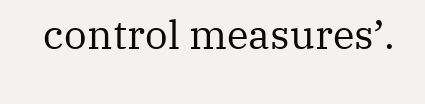control measures’.